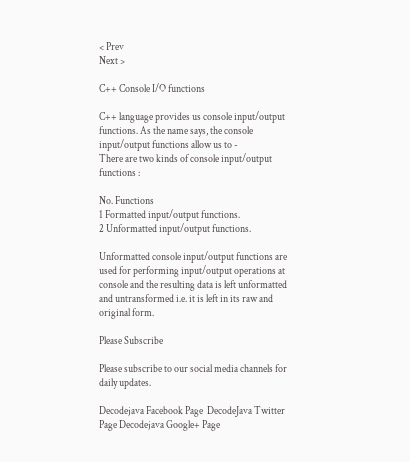< Prev
Next >

C++ Console I/O functions

C++ language provides us console input/output functions. As the name says, the console input/output functions allow us to -
There are two kinds of console input/output functions :

No. Functions
1 Formatted input/output functions.
2 Unformatted input/output functions.

Unformatted console input/output functions are used for performing input/output operations at console and the resulting data is left unformatted and untransformed i.e. it is left in its raw and original form.

Please Subscribe

Please subscribe to our social media channels for daily updates.

Decodejava Facebook Page  DecodeJava Twitter Page Decodejava Google+ Page